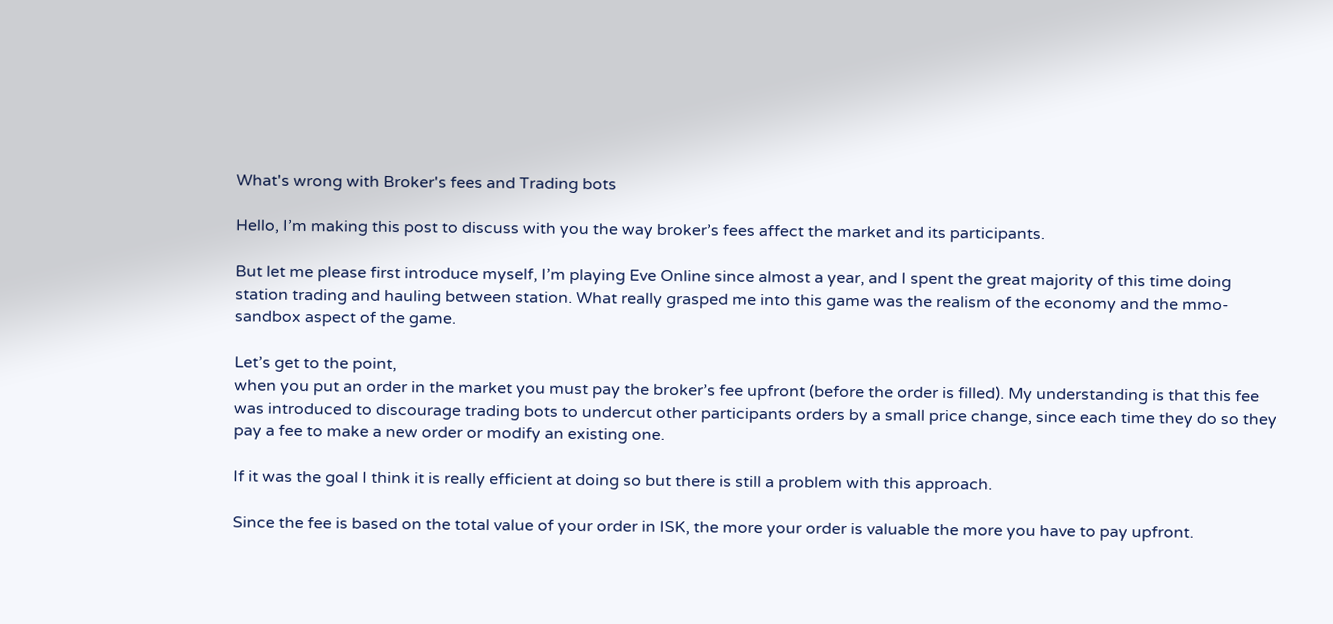What's wrong with Broker's fees and Trading bots

Hello, I’m making this post to discuss with you the way broker’s fees affect the market and its participants.

But let me please first introduce myself, I’m playing Eve Online since almost a year, and I spent the great majority of this time doing station trading and hauling between station. What really grasped me into this game was the realism of the economy and the mmo-sandbox aspect of the game.

Let’s get to the point,
when you put an order in the market you must pay the broker’s fee upfront (before the order is filled). My understanding is that this fee was introduced to discourage trading bots to undercut other participants orders by a small price change, since each time they do so they pay a fee to make a new order or modify an existing one.

If it was the goal I think it is really efficient at doing so but there is still a problem with this approach.

Since the fee is based on the total value of your order in ISK, the more your order is valuable the more you have to pay upfront.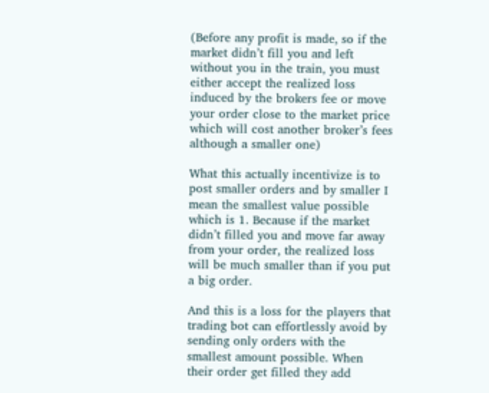(Before any profit is made, so if the market didn’t fill you and left without you in the train, you must either accept the realized loss induced by the brokers fee or move your order close to the market price which will cost another broker’s fees although a smaller one)

What this actually incentivize is to post smaller orders and by smaller I mean the smallest value possible which is 1. Because if the market didn’t filled you and move far away from your order, the realized loss will be much smaller than if you put a big order.

And this is a loss for the players that trading bot can effortlessly avoid by sending only orders with the smallest amount possible. When their order get filled they add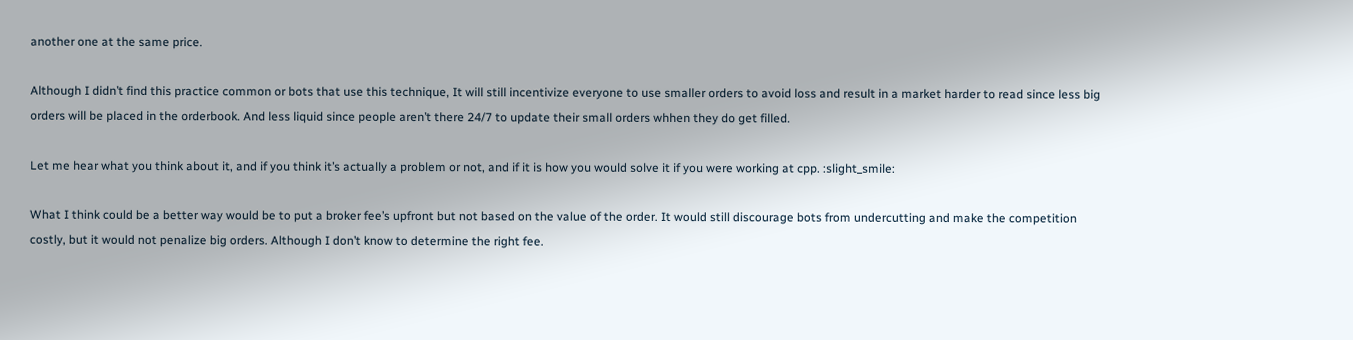another one at the same price.

Although I didn’t find this practice common or bots that use this technique, It will still incentivize everyone to use smaller orders to avoid loss and result in a market harder to read since less big orders will be placed in the orderbook. And less liquid since people aren’t there 24/7 to update their small orders whhen they do get filled.

Let me hear what you think about it, and if you think it’s actually a problem or not, and if it is how you would solve it if you were working at cpp. :slight_smile:

What I think could be a better way would be to put a broker fee’s upfront but not based on the value of the order. It would still discourage bots from undercutting and make the competition costly, but it would not penalize big orders. Although I don’t know to determine the right fee.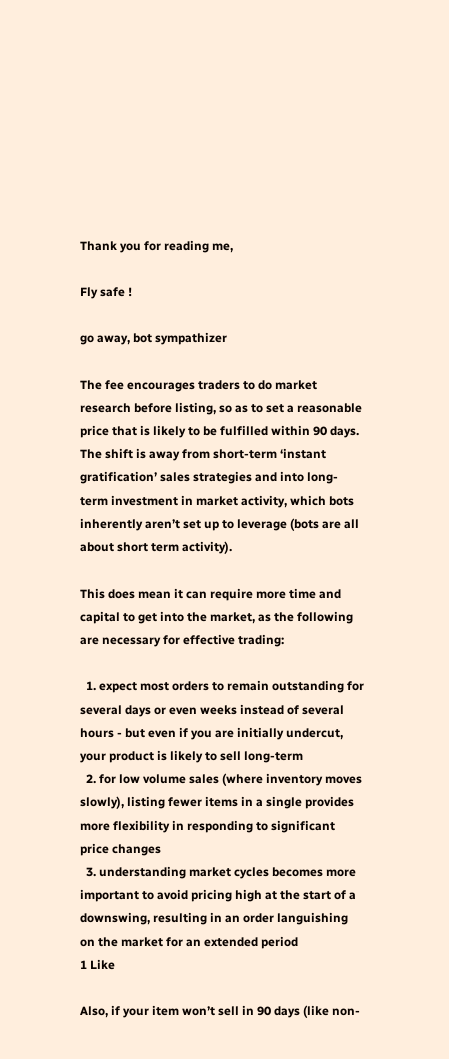Thank you for reading me,

Fly safe !

go away, bot sympathizer

The fee encourages traders to do market research before listing, so as to set a reasonable price that is likely to be fulfilled within 90 days. The shift is away from short-term ‘instant gratification’ sales strategies and into long-term investment in market activity, which bots inherently aren’t set up to leverage (bots are all about short term activity).

This does mean it can require more time and capital to get into the market, as the following are necessary for effective trading:

  1. expect most orders to remain outstanding for several days or even weeks instead of several hours - but even if you are initially undercut, your product is likely to sell long-term
  2. for low volume sales (where inventory moves slowly), listing fewer items in a single provides more flexibility in responding to significant price changes
  3. understanding market cycles becomes more important to avoid pricing high at the start of a downswing, resulting in an order languishing on the market for an extended period
1 Like

Also, if your item won’t sell in 90 days (like non-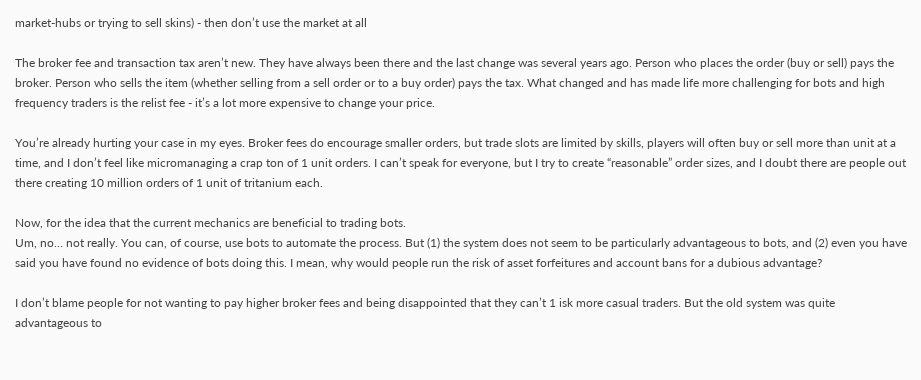market-hubs or trying to sell skins) - then don’t use the market at all

The broker fee and transaction tax aren’t new. They have always been there and the last change was several years ago. Person who places the order (buy or sell) pays the broker. Person who sells the item (whether selling from a sell order or to a buy order) pays the tax. What changed and has made life more challenging for bots and high frequency traders is the relist fee - it’s a lot more expensive to change your price.

You’re already hurting your case in my eyes. Broker fees do encourage smaller orders, but trade slots are limited by skills, players will often buy or sell more than unit at a time, and I don’t feel like micromanaging a crap ton of 1 unit orders. I can’t speak for everyone, but I try to create “reasonable” order sizes, and I doubt there are people out there creating 10 million orders of 1 unit of tritanium each.

Now, for the idea that the current mechanics are beneficial to trading bots.
Um, no… not really. You can, of course, use bots to automate the process. But (1) the system does not seem to be particularly advantageous to bots, and (2) even you have said you have found no evidence of bots doing this. I mean, why would people run the risk of asset forfeitures and account bans for a dubious advantage?

I don’t blame people for not wanting to pay higher broker fees and being disappointed that they can’t 1 isk more casual traders. But the old system was quite advantageous to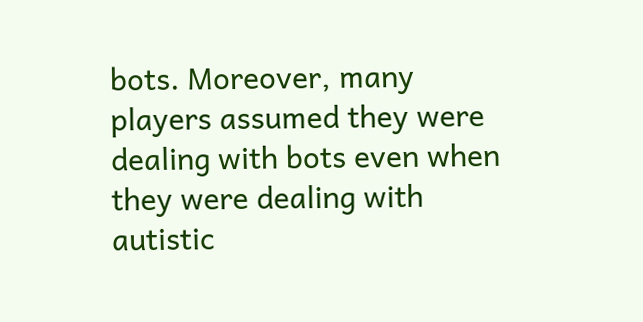bots. Moreover, many players assumed they were dealing with bots even when they were dealing with autistic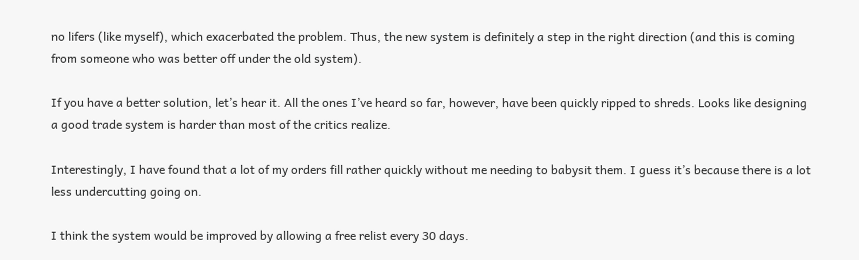no lifers (like myself), which exacerbated the problem. Thus, the new system is definitely a step in the right direction (and this is coming from someone who was better off under the old system).

If you have a better solution, let’s hear it. All the ones I’ve heard so far, however, have been quickly ripped to shreds. Looks like designing a good trade system is harder than most of the critics realize.

Interestingly, I have found that a lot of my orders fill rather quickly without me needing to babysit them. I guess it’s because there is a lot less undercutting going on.

I think the system would be improved by allowing a free relist every 30 days.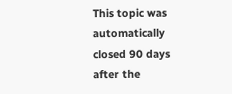This topic was automatically closed 90 days after the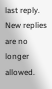last reply. New replies are no longer allowed.